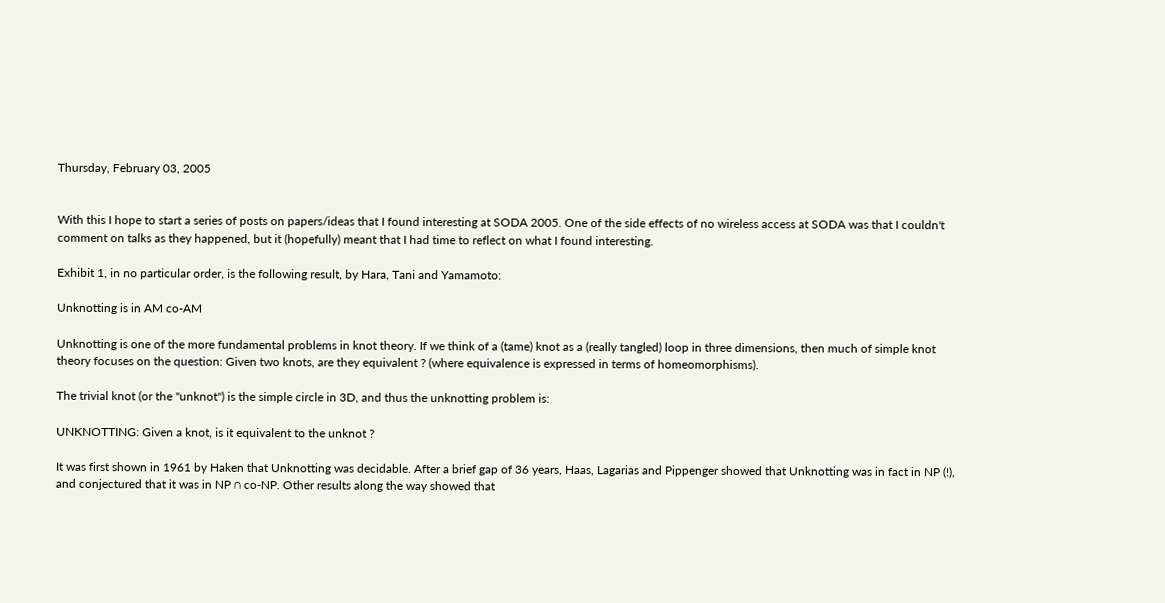Thursday, February 03, 2005


With this I hope to start a series of posts on papers/ideas that I found interesting at SODA 2005. One of the side effects of no wireless access at SODA was that I couldn't comment on talks as they happened, but it (hopefully) meant that I had time to reflect on what I found interesting.

Exhibit 1, in no particular order, is the following result, by Hara, Tani and Yamamoto:

Unknotting is in AM co-AM

Unknotting is one of the more fundamental problems in knot theory. If we think of a (tame) knot as a (really tangled) loop in three dimensions, then much of simple knot theory focuses on the question: Given two knots, are they equivalent ? (where equivalence is expressed in terms of homeomorphisms).

The trivial knot (or the "unknot") is the simple circle in 3D, and thus the unknotting problem is:

UNKNOTTING: Given a knot, is it equivalent to the unknot ?

It was first shown in 1961 by Haken that Unknotting was decidable. After a brief gap of 36 years, Haas, Lagarias and Pippenger showed that Unknotting was in fact in NP (!), and conjectured that it was in NP ∩ co-NP. Other results along the way showed that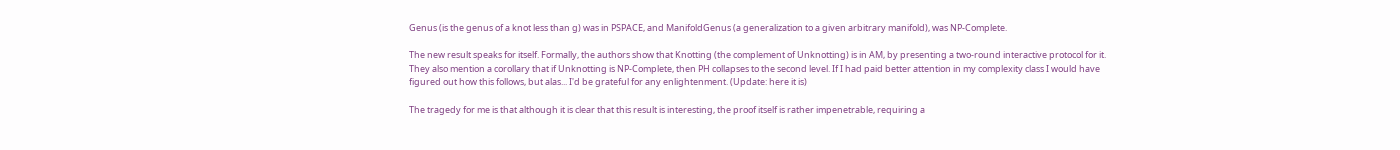Genus (is the genus of a knot less than g) was in PSPACE, and ManifoldGenus (a generalization to a given arbitrary manifold), was NP-Complete.

The new result speaks for itself. Formally, the authors show that Knotting (the complement of Unknotting) is in AM, by presenting a two-round interactive protocol for it. They also mention a corollary that if Unknotting is NP-Complete, then PH collapses to the second level. If I had paid better attention in my complexity class I would have figured out how this follows, but alas... I'd be grateful for any enlightenment. (Update: here it is)

The tragedy for me is that although it is clear that this result is interesting, the proof itself is rather impenetrable, requiring a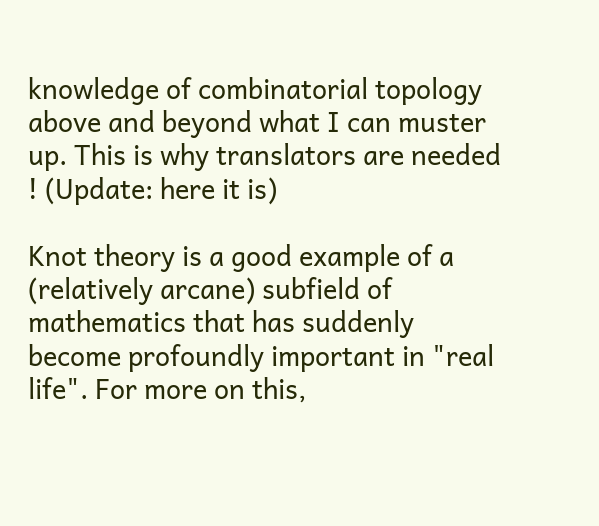knowledge of combinatorial topology above and beyond what I can muster up. This is why translators are needed ! (Update: here it is)

Knot theory is a good example of a (relatively arcane) subfield of mathematics that has suddenly become profoundly important in "real life". For more on this,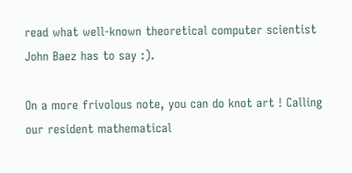read what well-known theoretical computer scientist John Baez has to say :).

On a more frivolous note, you can do knot art ! Calling our resident mathematical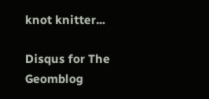knot knitter...

Disqus for The Geomblog